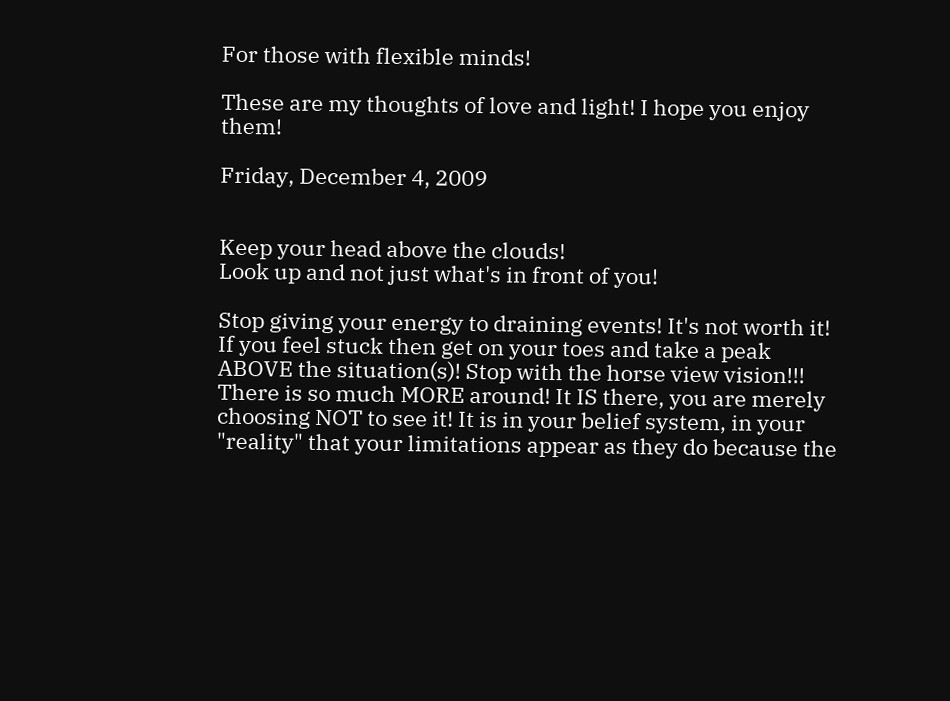For those with flexible minds!

These are my thoughts of love and light! I hope you enjoy them!

Friday, December 4, 2009


Keep your head above the clouds!
Look up and not just what's in front of you!

Stop giving your energy to draining events! It's not worth it! If you feel stuck then get on your toes and take a peak ABOVE the situation(s)! Stop with the horse view vision!!! There is so much MORE around! It IS there, you are merely choosing NOT to see it! It is in your belief system, in your "reality" that your limitations appear as they do because the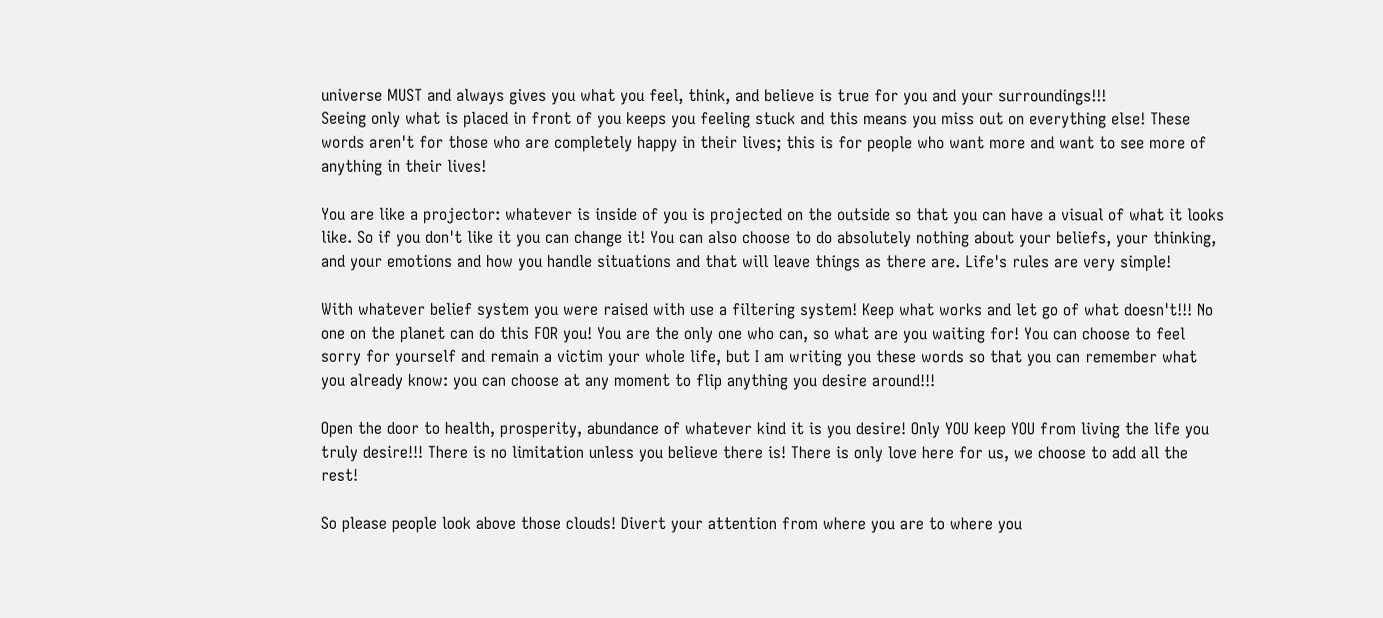universe MUST and always gives you what you feel, think, and believe is true for you and your surroundings!!!
Seeing only what is placed in front of you keeps you feeling stuck and this means you miss out on everything else! These words aren't for those who are completely happy in their lives; this is for people who want more and want to see more of anything in their lives!

You are like a projector: whatever is inside of you is projected on the outside so that you can have a visual of what it looks like. So if you don't like it you can change it! You can also choose to do absolutely nothing about your beliefs, your thinking, and your emotions and how you handle situations and that will leave things as there are. Life's rules are very simple!

With whatever belief system you were raised with use a filtering system! Keep what works and let go of what doesn't!!! No one on the planet can do this FOR you! You are the only one who can, so what are you waiting for! You can choose to feel sorry for yourself and remain a victim your whole life, but I am writing you these words so that you can remember what you already know: you can choose at any moment to flip anything you desire around!!!

Open the door to health, prosperity, abundance of whatever kind it is you desire! Only YOU keep YOU from living the life you truly desire!!! There is no limitation unless you believe there is! There is only love here for us, we choose to add all the rest!

So please people look above those clouds! Divert your attention from where you are to where you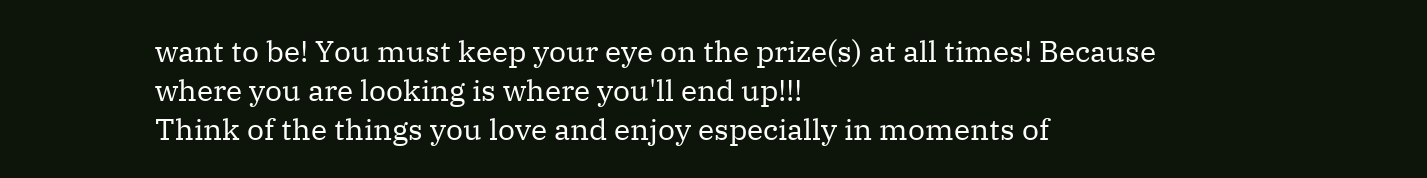want to be! You must keep your eye on the prize(s) at all times! Because where you are looking is where you'll end up!!!
Think of the things you love and enjoy especially in moments of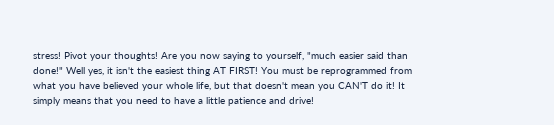stress! Pivot your thoughts! Are you now saying to yourself, "much easier said than done!" Well yes, it isn't the easiest thing AT FIRST! You must be reprogrammed from what you have believed your whole life, but that doesn't mean you CAN'T do it! It simply means that you need to have a little patience and drive!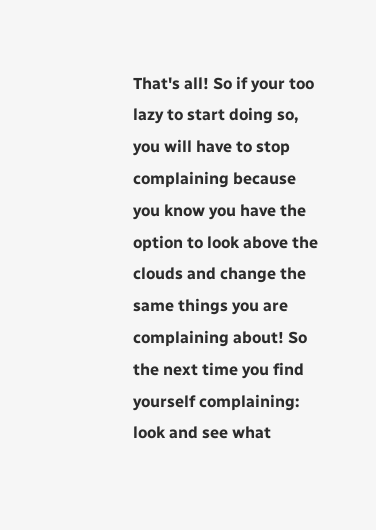That's all! So if your too lazy to start doing so, you will have to stop complaining because you know you have the option to look above the clouds and change the same things you are complaining about! So the next time you find yourself complaining: look and see what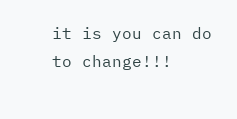it is you can do to change!!!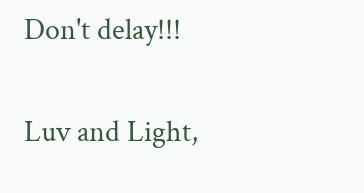Don't delay!!!

Luv and Light,